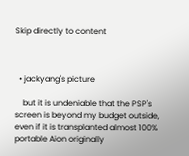Skip directly to content



  • jackyang's picture

    but it is undeniable that the PSP's screen is beyond my budget outside, even if it is transplanted almost 100% portable Aion originally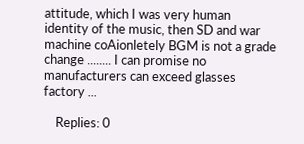attitude, which I was very human identity of the music, then SD and war machine coAionletely BGM is not a grade change ........ I can promise no manufacturers can exceed glasses factory ...

    Replies: 0